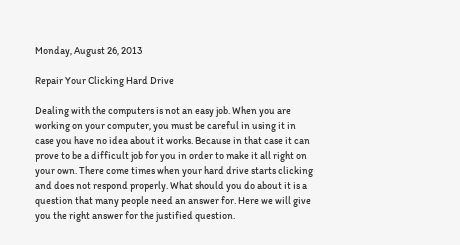Monday, August 26, 2013

Repair Your Clicking Hard Drive

Dealing with the computers is not an easy job. When you are working on your computer, you must be careful in using it in case you have no idea about it works. Because in that case it can prove to be a difficult job for you in order to make it all right on your own. There come times when your hard drive starts clicking and does not respond properly. What should you do about it is a question that many people need an answer for. Here we will give you the right answer for the justified question.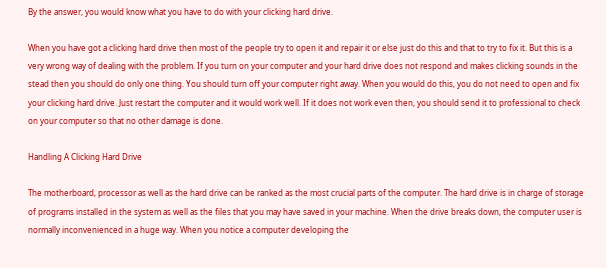By the answer, you would know what you have to do with your clicking hard drive.

When you have got a clicking hard drive then most of the people try to open it and repair it or else just do this and that to try to fix it. But this is a very wrong way of dealing with the problem. If you turn on your computer and your hard drive does not respond and makes clicking sounds in the stead then you should do only one thing. You should turn off your computer right away. When you would do this, you do not need to open and fix your clicking hard drive. Just restart the computer and it would work well. If it does not work even then, you should send it to professional to check on your computer so that no other damage is done.

Handling A Clicking Hard Drive

The motherboard, processor as well as the hard drive can be ranked as the most crucial parts of the computer. The hard drive is in charge of storage of programs installed in the system as well as the files that you may have saved in your machine. When the drive breaks down, the computer user is normally inconvenienced in a huge way. When you notice a computer developing the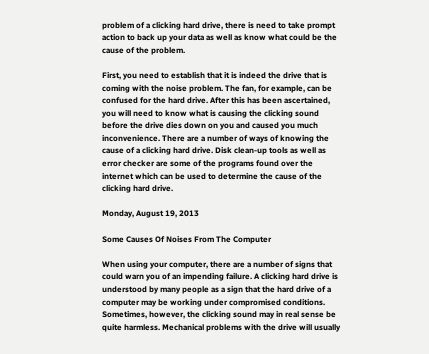problem of a clicking hard drive, there is need to take prompt action to back up your data as well as know what could be the cause of the problem.

First, you need to establish that it is indeed the drive that is coming with the noise problem. The fan, for example, can be confused for the hard drive. After this has been ascertained, you will need to know what is causing the clicking sound before the drive dies down on you and caused you much inconvenience. There are a number of ways of knowing the cause of a clicking hard drive. Disk clean-up tools as well as error checker are some of the programs found over the internet which can be used to determine the cause of the clicking hard drive.

Monday, August 19, 2013

Some Causes Of Noises From The Computer

When using your computer, there are a number of signs that could warn you of an impending failure. A clicking hard drive is understood by many people as a sign that the hard drive of a computer may be working under compromised conditions. Sometimes, however, the clicking sound may in real sense be quite harmless. Mechanical problems with the drive will usually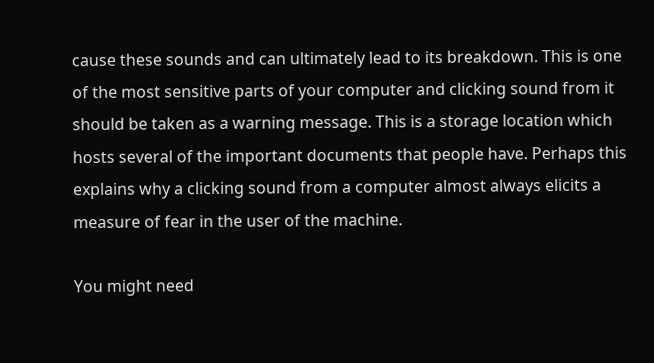cause these sounds and can ultimately lead to its breakdown. This is one of the most sensitive parts of your computer and clicking sound from it should be taken as a warning message. This is a storage location which hosts several of the important documents that people have. Perhaps this explains why a clicking sound from a computer almost always elicits a measure of fear in the user of the machine.

You might need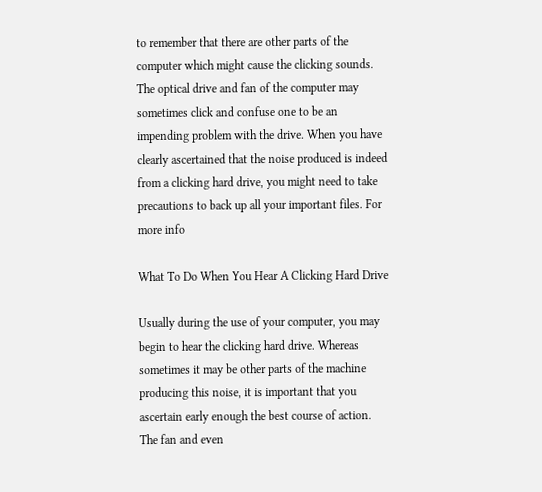to remember that there are other parts of the computer which might cause the clicking sounds. The optical drive and fan of the computer may sometimes click and confuse one to be an impending problem with the drive. When you have clearly ascertained that the noise produced is indeed from a clicking hard drive, you might need to take precautions to back up all your important files. For more info

What To Do When You Hear A Clicking Hard Drive

Usually during the use of your computer, you may begin to hear the clicking hard drive. Whereas sometimes it may be other parts of the machine producing this noise, it is important that you ascertain early enough the best course of action. The fan and even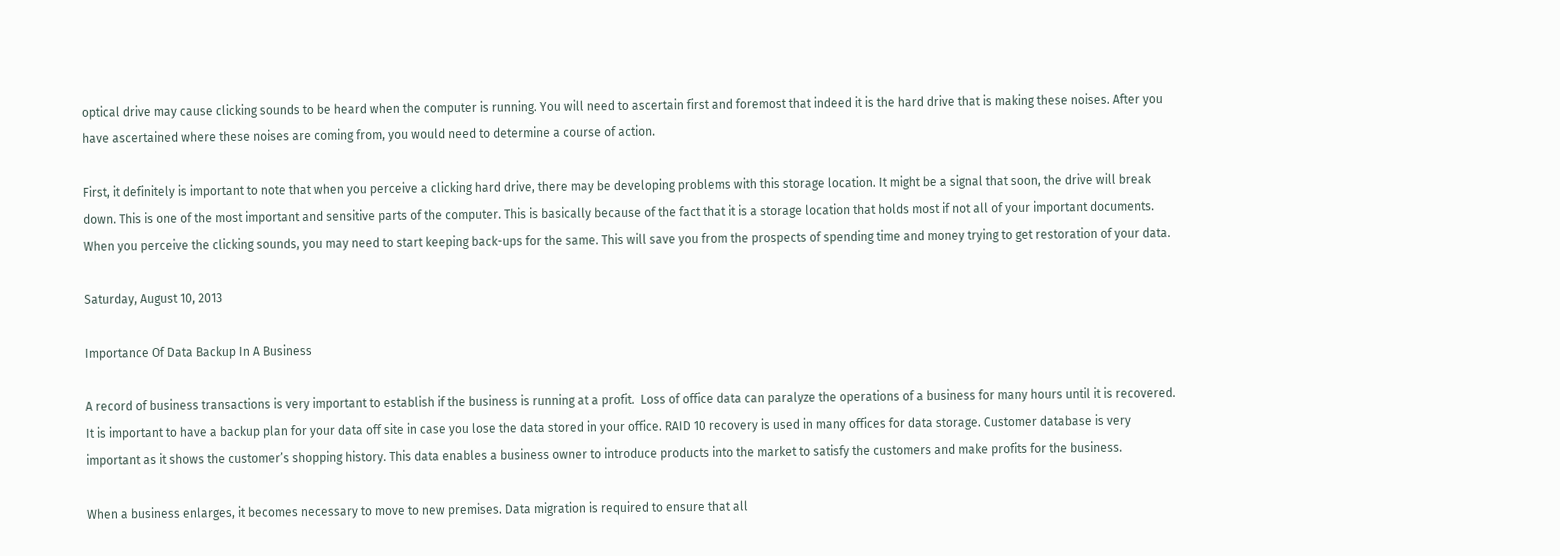optical drive may cause clicking sounds to be heard when the computer is running. You will need to ascertain first and foremost that indeed it is the hard drive that is making these noises. After you have ascertained where these noises are coming from, you would need to determine a course of action.

First, it definitely is important to note that when you perceive a clicking hard drive, there may be developing problems with this storage location. It might be a signal that soon, the drive will break down. This is one of the most important and sensitive parts of the computer. This is basically because of the fact that it is a storage location that holds most if not all of your important documents. When you perceive the clicking sounds, you may need to start keeping back-ups for the same. This will save you from the prospects of spending time and money trying to get restoration of your data.

Saturday, August 10, 2013

Importance Of Data Backup In A Business

A record of business transactions is very important to establish if the business is running at a profit.  Loss of office data can paralyze the operations of a business for many hours until it is recovered. It is important to have a backup plan for your data off site in case you lose the data stored in your office. RAID 10 recovery is used in many offices for data storage. Customer database is very important as it shows the customer’s shopping history. This data enables a business owner to introduce products into the market to satisfy the customers and make profits for the business.

When a business enlarges, it becomes necessary to move to new premises. Data migration is required to ensure that all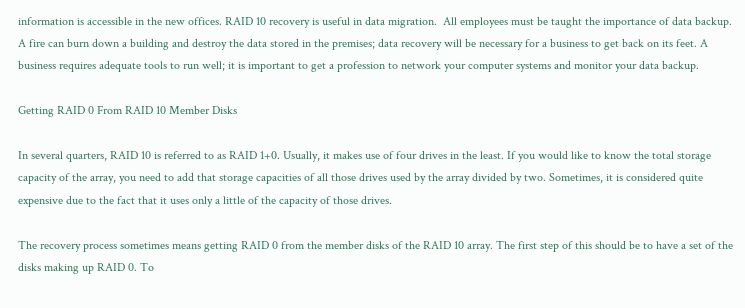information is accessible in the new offices. RAID 10 recovery is useful in data migration.  All employees must be taught the importance of data backup. A fire can burn down a building and destroy the data stored in the premises; data recovery will be necessary for a business to get back on its feet. A business requires adequate tools to run well; it is important to get a profession to network your computer systems and monitor your data backup.

Getting RAID 0 From RAID 10 Member Disks

In several quarters, RAID 10 is referred to as RAID 1+0. Usually, it makes use of four drives in the least. If you would like to know the total storage capacity of the array, you need to add that storage capacities of all those drives used by the array divided by two. Sometimes, it is considered quite expensive due to the fact that it uses only a little of the capacity of those drives.

The recovery process sometimes means getting RAID 0 from the member disks of the RAID 10 array. The first step of this should be to have a set of the disks making up RAID 0. To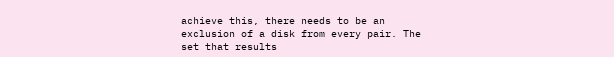achieve this, there needs to be an exclusion of a disk from every pair. The set that results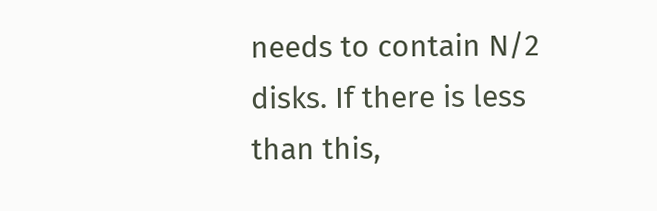needs to contain N/2 disks. If there is less than this,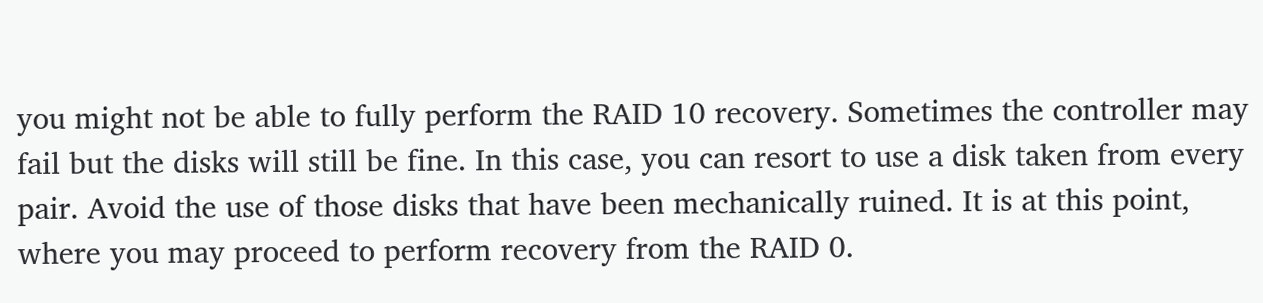you might not be able to fully perform the RAID 10 recovery. Sometimes the controller may fail but the disks will still be fine. In this case, you can resort to use a disk taken from every pair. Avoid the use of those disks that have been mechanically ruined. It is at this point, where you may proceed to perform recovery from the RAID 0.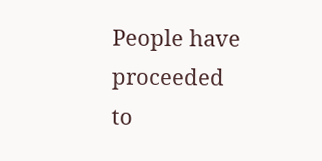People have proceeded to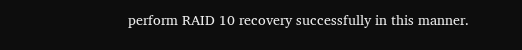perform RAID 10 recovery successfully in this manner.